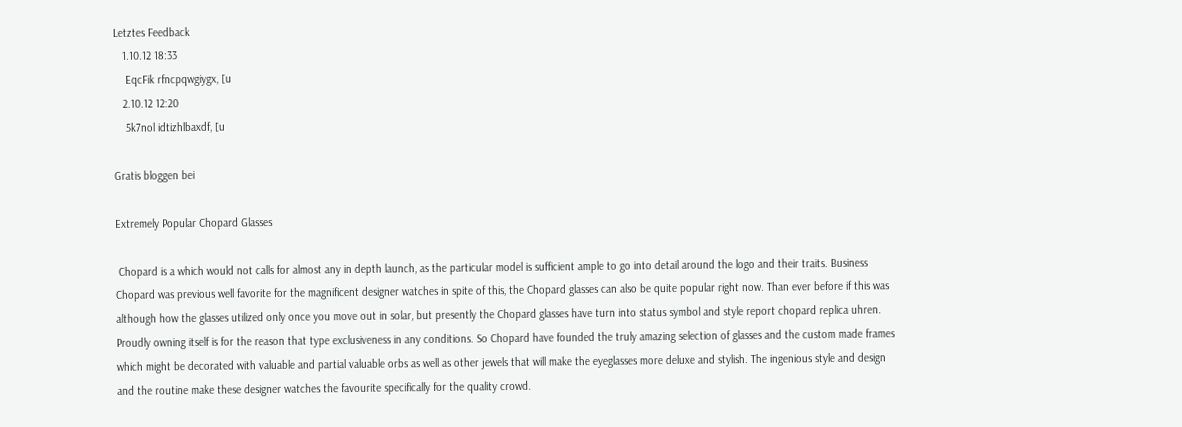Letztes Feedback
   1.10.12 18:33
    EqcFik rfncpqwgiygx, [u
   2.10.12 12:20
    5k7nol idtizhlbaxdf, [u

Gratis bloggen bei

Extremely Popular Chopard Glasses

 Chopard is a which would not calls for almost any in depth launch, as the particular model is sufficient ample to go into detail around the logo and their traits. Business Chopard was previous well favorite for the magnificent designer watches in spite of this, the Chopard glasses can also be quite popular right now. Than ever before if this was although how the glasses utilized only once you move out in solar, but presently the Chopard glasses have turn into status symbol and style report chopard replica uhren. Proudly owning itself is for the reason that type exclusiveness in any conditions. So Chopard have founded the truly amazing selection of glasses and the custom made frames which might be decorated with valuable and partial valuable orbs as well as other jewels that will make the eyeglasses more deluxe and stylish. The ingenious style and design and the routine make these designer watches the favourite specifically for the quality crowd.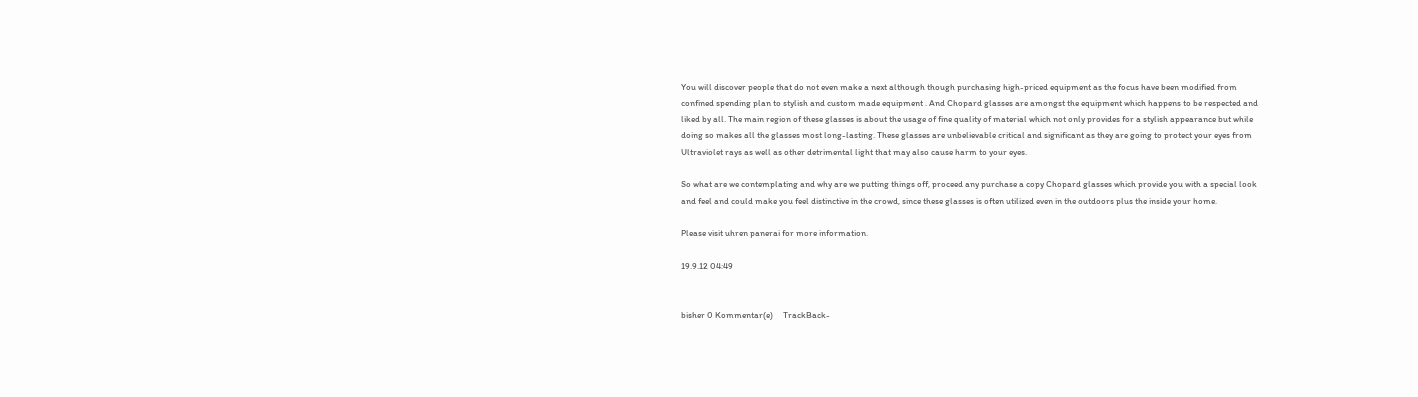You will discover people that do not even make a next although though purchasing high-priced equipment as the focus have been modified from confined spending plan to stylish and custom made equipment . And Chopard glasses are amongst the equipment which happens to be respected and liked by all. The main region of these glasses is about the usage of fine quality of material which not only provides for a stylish appearance but while doing so makes all the glasses most long-lasting. These glasses are unbelievable critical and significant as they are going to protect your eyes from Ultraviolet rays as well as other detrimental light that may also cause harm to your eyes.

So what are we contemplating and why are we putting things off, proceed any purchase a copy Chopard glasses which provide you with a special look and feel and could make you feel distinctive in the crowd, since these glasses is often utilized even in the outdoors plus the inside your home.

Please visit uhren panerai for more information.

19.9.12 04:49


bisher 0 Kommentar(e)     TrackBack-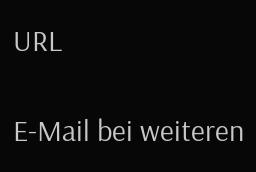URL

E-Mail bei weiteren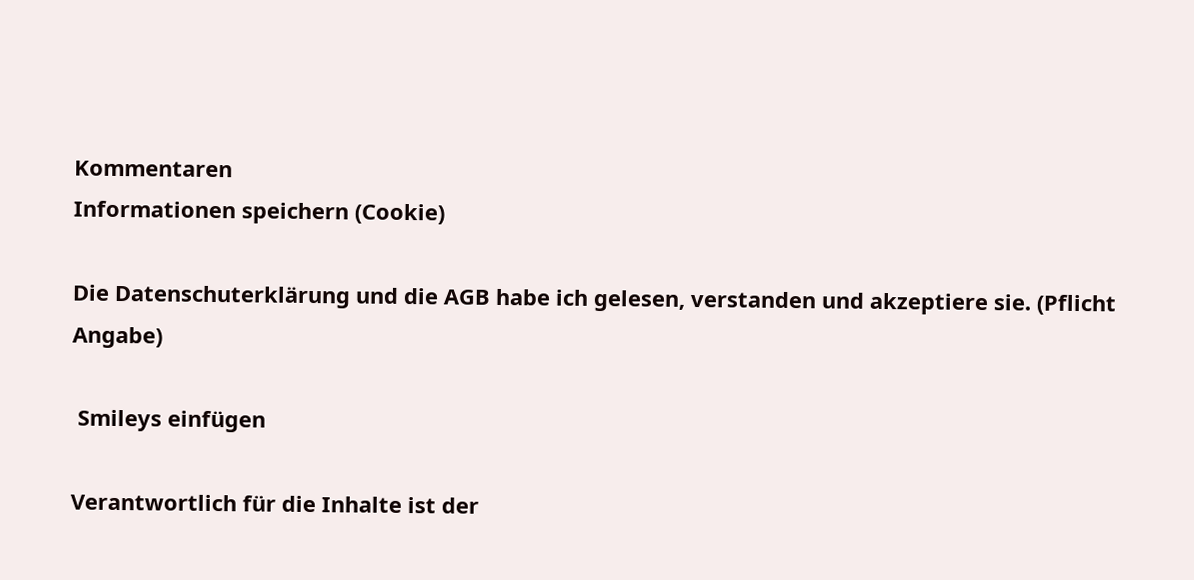Kommentaren
Informationen speichern (Cookie)

Die Datenschuterklärung und die AGB habe ich gelesen, verstanden und akzeptiere sie. (Pflicht Angabe)

 Smileys einfügen

Verantwortlich für die Inhalte ist der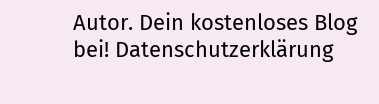Autor. Dein kostenloses Blog bei! Datenschutzerklärung